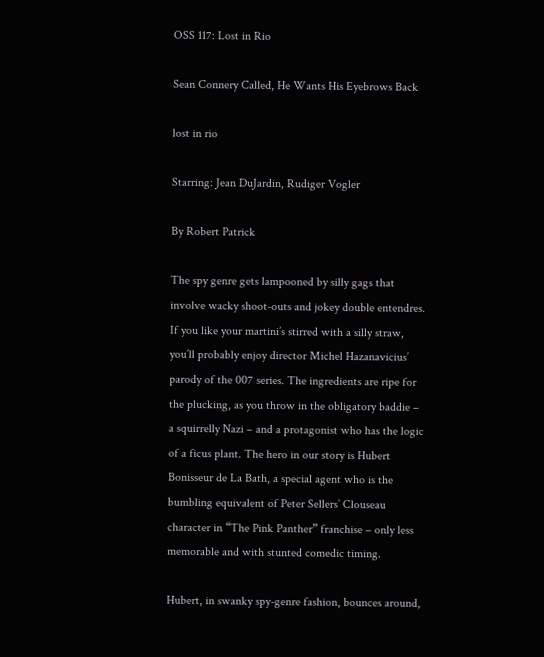OSS 117: Lost in Rio

Sean Connery Called, He Wants His Eyebrows Back

lost in rio

Starring: Jean DuJardin, Rudiger Vogler

By Robert Patrick

The spy genre gets lampooned by silly gags that involve wacky shoot-outs and jokey double entendres. If you like your martini’s stirred with a silly straw, you’ll probably enjoy director Michel Hazanavicius’ parody of the 007 series. The ingredients are ripe for the plucking, as you throw in the obligatory baddie – a squirrelly Nazi – and a protagonist who has the logic of a ficus plant. The hero in our story is Hubert Bonisseur de La Bath, a special agent who is the bumbling equivalent of Peter Sellers’ Clouseau character in “The Pink Panther” franchise – only less memorable and with stunted comedic timing.

Hubert, in swanky spy-genre fashion, bounces around,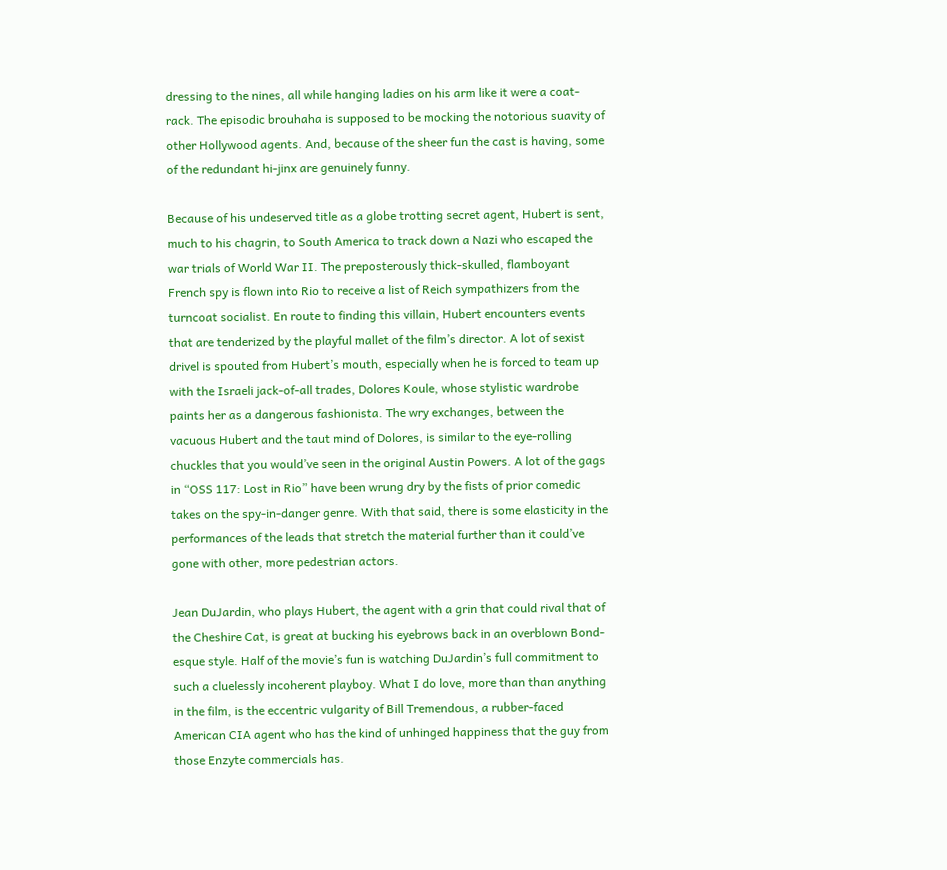dressing to the nines, all while hanging ladies on his arm like it were a coat-rack. The episodic brouhaha is supposed to be mocking the notorious suavity of other Hollywood agents. And, because of the sheer fun the cast is having, some of the redundant hi-jinx are genuinely funny.

Because of his undeserved title as a globe trotting secret agent, Hubert is sent, much to his chagrin, to South America to track down a Nazi who escaped the war trials of World War II. The preposterously thick-skulled, flamboyant French spy is flown into Rio to receive a list of Reich sympathizers from the turncoat socialist. En route to finding this villain, Hubert encounters events that are tenderized by the playful mallet of the film’s director. A lot of sexist drivel is spouted from Hubert’s mouth, especially when he is forced to team up with the Israeli jack-of-all trades, Dolores Koule, whose stylistic wardrobe paints her as a dangerous fashionista. The wry exchanges, between the vacuous Hubert and the taut mind of Dolores, is similar to the eye-rolling chuckles that you would’ve seen in the original Austin Powers. A lot of the gags in “OSS 117: Lost in Rio” have been wrung dry by the fists of prior comedic takes on the spy-in-danger genre. With that said, there is some elasticity in the performances of the leads that stretch the material further than it could’ve gone with other, more pedestrian actors.

Jean DuJardin, who plays Hubert, the agent with a grin that could rival that of the Cheshire Cat, is great at bucking his eyebrows back in an overblown Bond-esque style. Half of the movie’s fun is watching DuJardin’s full commitment to such a cluelessly incoherent playboy. What I do love, more than than anything in the film, is the eccentric vulgarity of Bill Tremendous, a rubber-faced American CIA agent who has the kind of unhinged happiness that the guy from those Enzyte commercials has.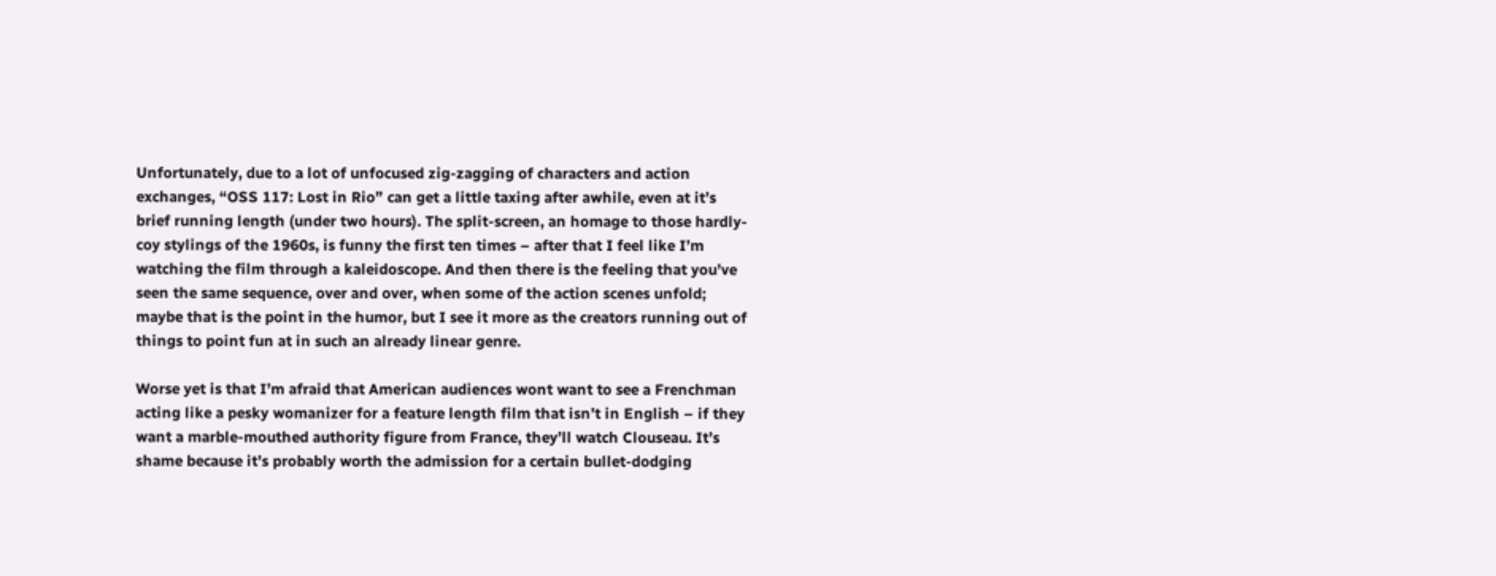Unfortunately, due to a lot of unfocused zig-zagging of characters and action exchanges, “OSS 117: Lost in Rio” can get a little taxing after awhile, even at it’s brief running length (under two hours). The split-screen, an homage to those hardly-coy stylings of the 1960s, is funny the first ten times – after that I feel like I’m watching the film through a kaleidoscope. And then there is the feeling that you’ve seen the same sequence, over and over, when some of the action scenes unfold; maybe that is the point in the humor, but I see it more as the creators running out of things to point fun at in such an already linear genre.

Worse yet is that I’m afraid that American audiences wont want to see a Frenchman acting like a pesky womanizer for a feature length film that isn’t in English – if they want a marble-mouthed authority figure from France, they’ll watch Clouseau. It’s shame because it’s probably worth the admission for a certain bullet-dodging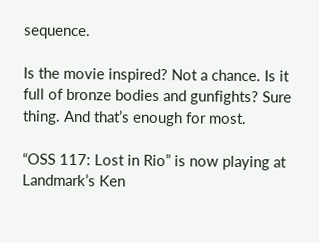sequence.

Is the movie inspired? Not a chance. Is it full of bronze bodies and gunfights? Sure thing. And that’s enough for most.

“OSS 117: Lost in Rio” is now playing at Landmark’s Ken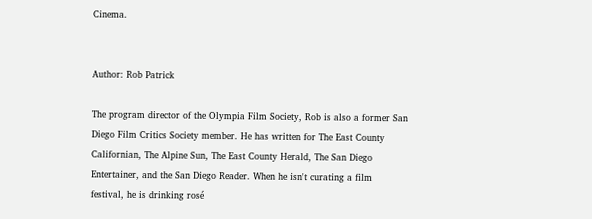Cinema.


Author: Rob Patrick

The program director of the Olympia Film Society, Rob is also a former San Diego Film Critics Society member. He has written for The East County Californian, The Alpine Sun, The East County Herald, The San Diego Entertainer, and the San Diego Reader. When he isn't curating a film festival, he is drinking rosé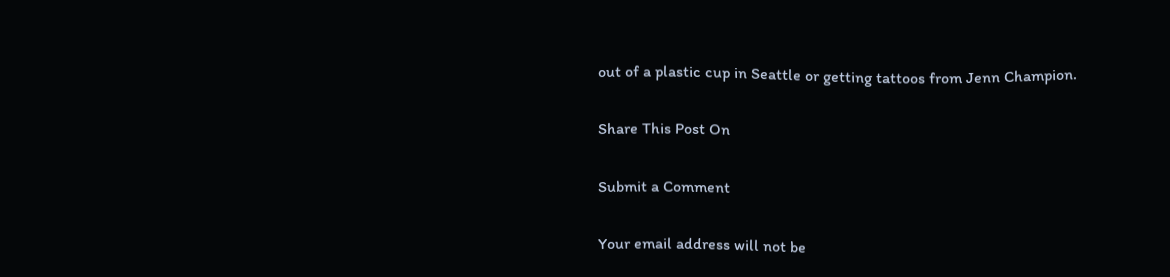out of a plastic cup in Seattle or getting tattoos from Jenn Champion.

Share This Post On

Submit a Comment

Your email address will not be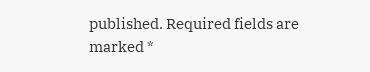published. Required fields are marked *